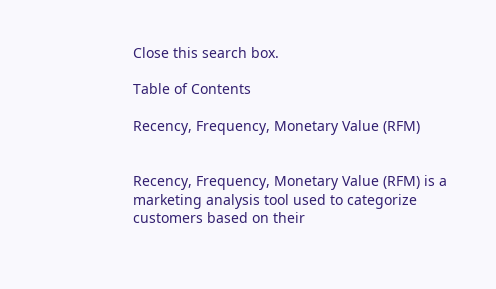Close this search box.

Table of Contents

Recency, Frequency, Monetary Value (RFM)


Recency, Frequency, Monetary Value (RFM) is a marketing analysis tool used to categorize customers based on their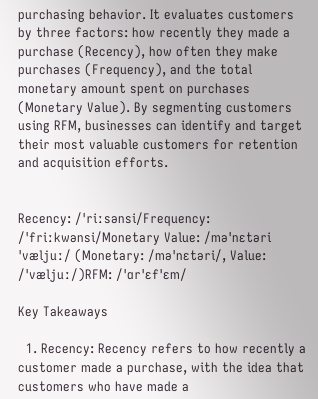purchasing behavior. It evaluates customers by three factors: how recently they made a purchase (Recency), how often they make purchases (Frequency), and the total monetary amount spent on purchases (Monetary Value). By segmenting customers using RFM, businesses can identify and target their most valuable customers for retention and acquisition efforts.


Recency: /ˈriːsənsi/Frequency: /ˈfriːkwənsi/Monetary Value: /məˈnɛtəri ˈvæljuː/ (Monetary: /məˈnɛtəri/, Value: /ˈvæljuː/)RFM: /ˈɑrˈɛfˈɛm/

Key Takeaways

  1. Recency: Recency refers to how recently a customer made a purchase, with the idea that customers who have made a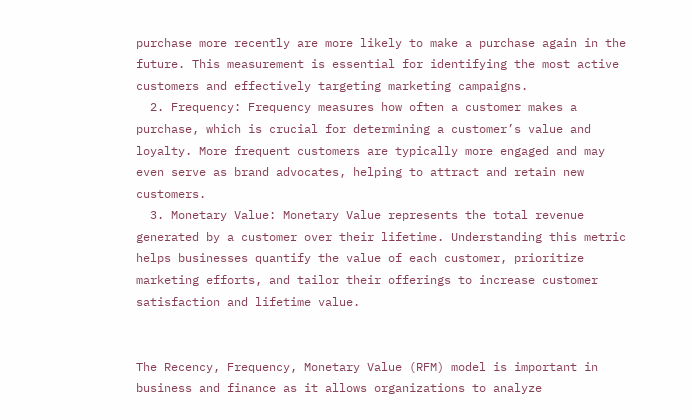purchase more recently are more likely to make a purchase again in the future. This measurement is essential for identifying the most active customers and effectively targeting marketing campaigns.
  2. Frequency: Frequency measures how often a customer makes a purchase, which is crucial for determining a customer’s value and loyalty. More frequent customers are typically more engaged and may even serve as brand advocates, helping to attract and retain new customers.
  3. Monetary Value: Monetary Value represents the total revenue generated by a customer over their lifetime. Understanding this metric helps businesses quantify the value of each customer, prioritize marketing efforts, and tailor their offerings to increase customer satisfaction and lifetime value.


The Recency, Frequency, Monetary Value (RFM) model is important in business and finance as it allows organizations to analyze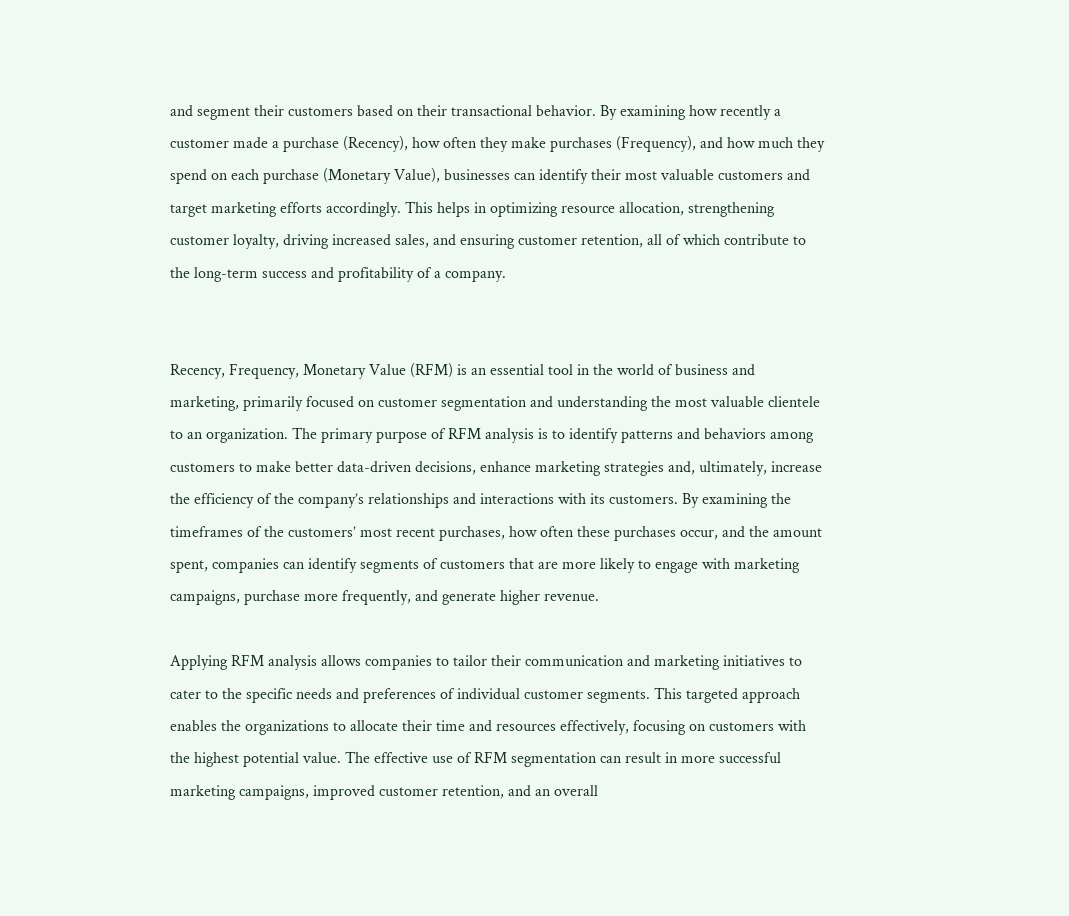and segment their customers based on their transactional behavior. By examining how recently a customer made a purchase (Recency), how often they make purchases (Frequency), and how much they spend on each purchase (Monetary Value), businesses can identify their most valuable customers and target marketing efforts accordingly. This helps in optimizing resource allocation, strengthening customer loyalty, driving increased sales, and ensuring customer retention, all of which contribute to the long-term success and profitability of a company.


Recency, Frequency, Monetary Value (RFM) is an essential tool in the world of business and marketing, primarily focused on customer segmentation and understanding the most valuable clientele to an organization. The primary purpose of RFM analysis is to identify patterns and behaviors among customers to make better data-driven decisions, enhance marketing strategies and, ultimately, increase the efficiency of the company’s relationships and interactions with its customers. By examining the timeframes of the customers’ most recent purchases, how often these purchases occur, and the amount spent, companies can identify segments of customers that are more likely to engage with marketing campaigns, purchase more frequently, and generate higher revenue.

Applying RFM analysis allows companies to tailor their communication and marketing initiatives to cater to the specific needs and preferences of individual customer segments. This targeted approach enables the organizations to allocate their time and resources effectively, focusing on customers with the highest potential value. The effective use of RFM segmentation can result in more successful marketing campaigns, improved customer retention, and an overall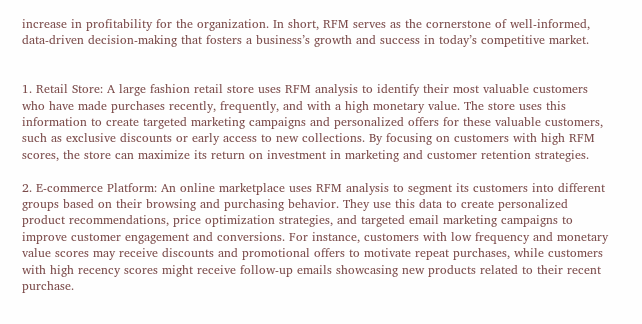increase in profitability for the organization. In short, RFM serves as the cornerstone of well-informed, data-driven decision-making that fosters a business’s growth and success in today’s competitive market.


1. Retail Store: A large fashion retail store uses RFM analysis to identify their most valuable customers who have made purchases recently, frequently, and with a high monetary value. The store uses this information to create targeted marketing campaigns and personalized offers for these valuable customers, such as exclusive discounts or early access to new collections. By focusing on customers with high RFM scores, the store can maximize its return on investment in marketing and customer retention strategies.

2. E-commerce Platform: An online marketplace uses RFM analysis to segment its customers into different groups based on their browsing and purchasing behavior. They use this data to create personalized product recommendations, price optimization strategies, and targeted email marketing campaigns to improve customer engagement and conversions. For instance, customers with low frequency and monetary value scores may receive discounts and promotional offers to motivate repeat purchases, while customers with high recency scores might receive follow-up emails showcasing new products related to their recent purchase.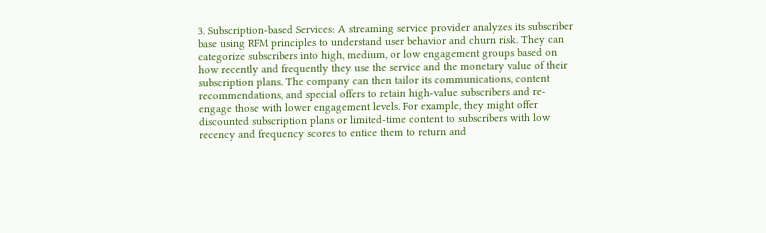3. Subscription-based Services: A streaming service provider analyzes its subscriber base using RFM principles to understand user behavior and churn risk. They can categorize subscribers into high, medium, or low engagement groups based on how recently and frequently they use the service and the monetary value of their subscription plans. The company can then tailor its communications, content recommendations, and special offers to retain high-value subscribers and re-engage those with lower engagement levels. For example, they might offer discounted subscription plans or limited-time content to subscribers with low recency and frequency scores to entice them to return and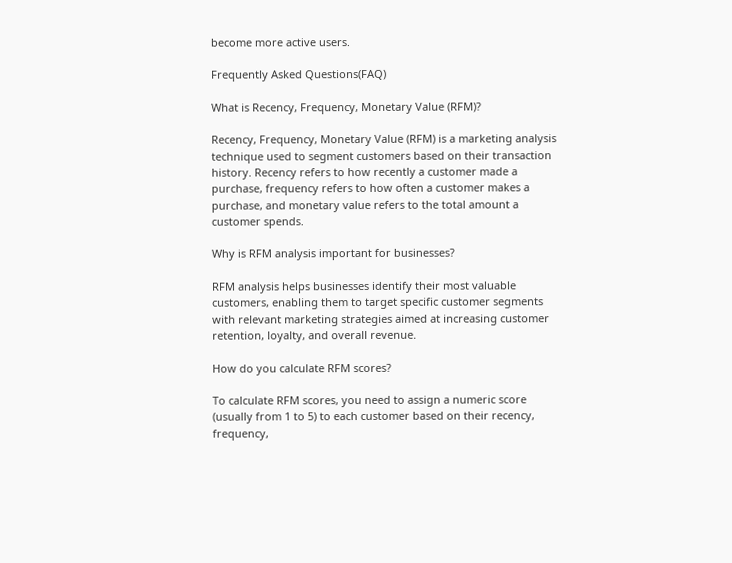become more active users.

Frequently Asked Questions(FAQ)

What is Recency, Frequency, Monetary Value (RFM)?

Recency, Frequency, Monetary Value (RFM) is a marketing analysis technique used to segment customers based on their transaction history. Recency refers to how recently a customer made a purchase, frequency refers to how often a customer makes a purchase, and monetary value refers to the total amount a customer spends.

Why is RFM analysis important for businesses?

RFM analysis helps businesses identify their most valuable customers, enabling them to target specific customer segments with relevant marketing strategies aimed at increasing customer retention, loyalty, and overall revenue.

How do you calculate RFM scores?

To calculate RFM scores, you need to assign a numeric score (usually from 1 to 5) to each customer based on their recency, frequency,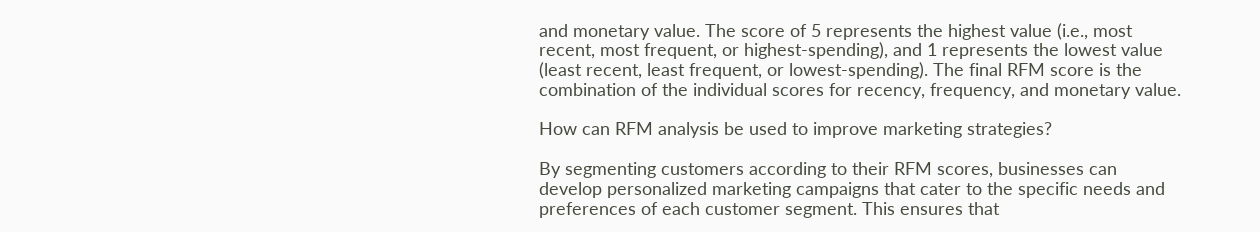and monetary value. The score of 5 represents the highest value (i.e., most recent, most frequent, or highest-spending), and 1 represents the lowest value (least recent, least frequent, or lowest-spending). The final RFM score is the combination of the individual scores for recency, frequency, and monetary value.

How can RFM analysis be used to improve marketing strategies?

By segmenting customers according to their RFM scores, businesses can develop personalized marketing campaigns that cater to the specific needs and preferences of each customer segment. This ensures that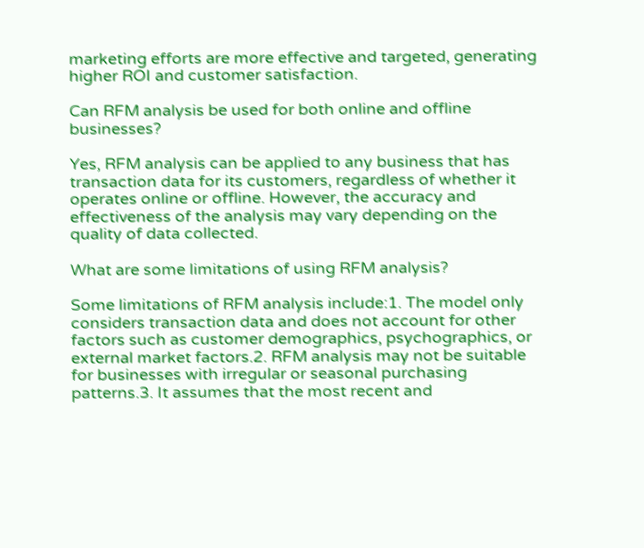marketing efforts are more effective and targeted, generating higher ROI and customer satisfaction.

Can RFM analysis be used for both online and offline businesses?

Yes, RFM analysis can be applied to any business that has transaction data for its customers, regardless of whether it operates online or offline. However, the accuracy and effectiveness of the analysis may vary depending on the quality of data collected.

What are some limitations of using RFM analysis?

Some limitations of RFM analysis include:1. The model only considers transaction data and does not account for other factors such as customer demographics, psychographics, or external market factors.2. RFM analysis may not be suitable for businesses with irregular or seasonal purchasing patterns.3. It assumes that the most recent and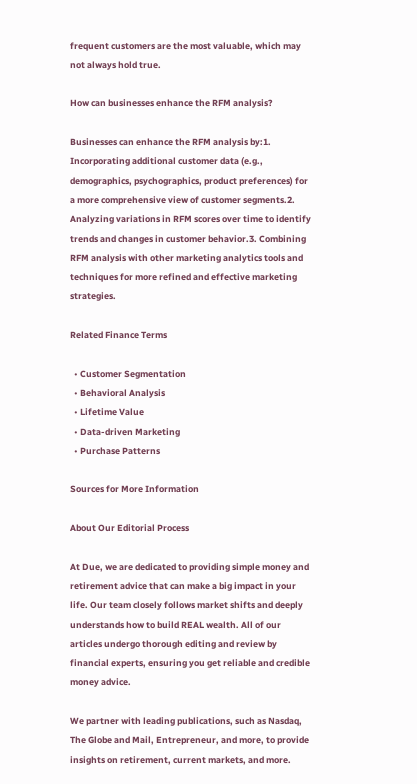frequent customers are the most valuable, which may not always hold true.

How can businesses enhance the RFM analysis?

Businesses can enhance the RFM analysis by:1. Incorporating additional customer data (e.g., demographics, psychographics, product preferences) for a more comprehensive view of customer segments.2. Analyzing variations in RFM scores over time to identify trends and changes in customer behavior.3. Combining RFM analysis with other marketing analytics tools and techniques for more refined and effective marketing strategies.

Related Finance Terms

  • Customer Segmentation
  • Behavioral Analysis
  • Lifetime Value
  • Data-driven Marketing
  • Purchase Patterns

Sources for More Information

About Our Editorial Process

At Due, we are dedicated to providing simple money and retirement advice that can make a big impact in your life. Our team closely follows market shifts and deeply understands how to build REAL wealth. All of our articles undergo thorough editing and review by financial experts, ensuring you get reliable and credible money advice.

We partner with leading publications, such as Nasdaq, The Globe and Mail, Entrepreneur, and more, to provide insights on retirement, current markets, and more.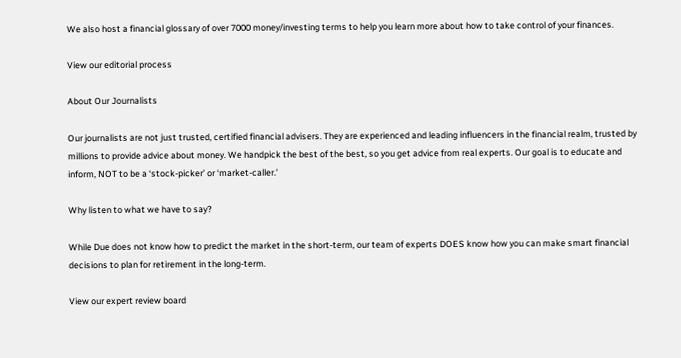We also host a financial glossary of over 7000 money/investing terms to help you learn more about how to take control of your finances.

View our editorial process

About Our Journalists

Our journalists are not just trusted, certified financial advisers. They are experienced and leading influencers in the financial realm, trusted by millions to provide advice about money. We handpick the best of the best, so you get advice from real experts. Our goal is to educate and inform, NOT to be a ‘stock-picker’ or ‘market-caller.’

Why listen to what we have to say?

While Due does not know how to predict the market in the short-term, our team of experts DOES know how you can make smart financial decisions to plan for retirement in the long-term.

View our expert review board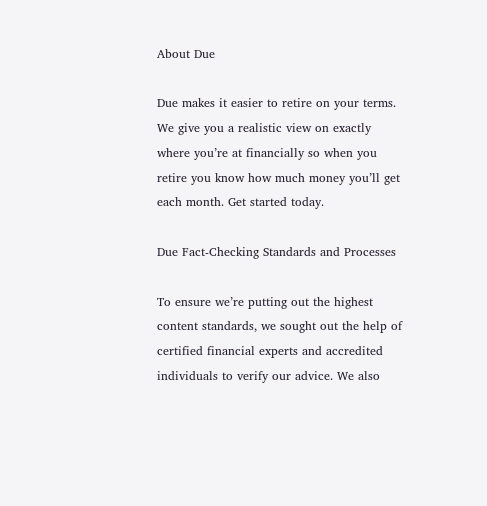About Due

Due makes it easier to retire on your terms. We give you a realistic view on exactly where you’re at financially so when you retire you know how much money you’ll get each month. Get started today.

Due Fact-Checking Standards and Processes

To ensure we’re putting out the highest content standards, we sought out the help of certified financial experts and accredited individuals to verify our advice. We also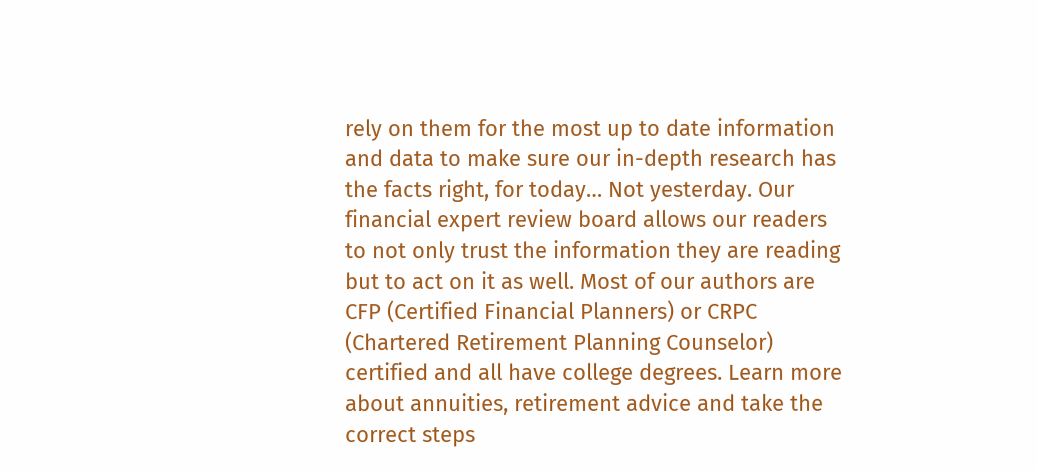rely on them for the most up to date information and data to make sure our in-depth research has the facts right, for today… Not yesterday. Our financial expert review board allows our readers to not only trust the information they are reading but to act on it as well. Most of our authors are CFP (Certified Financial Planners) or CRPC (Chartered Retirement Planning Counselor) certified and all have college degrees. Learn more about annuities, retirement advice and take the correct steps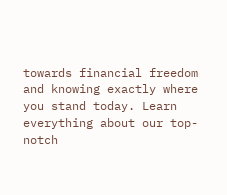towards financial freedom and knowing exactly where you stand today. Learn everything about our top-notch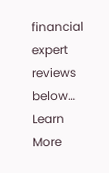financial expert reviews below… Learn More